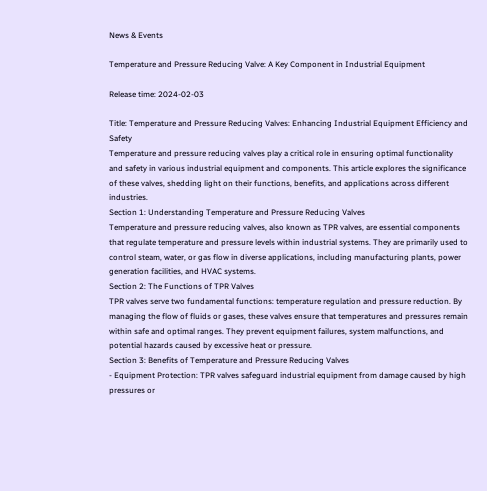News & Events

Temperature and Pressure Reducing Valve: A Key Component in Industrial Equipment

Release time: 2024-02-03

Title: Temperature and Pressure Reducing Valves: Enhancing Industrial Equipment Efficiency and Safety
Temperature and pressure reducing valves play a critical role in ensuring optimal functionality and safety in various industrial equipment and components. This article explores the significance of these valves, shedding light on their functions, benefits, and applications across different industries.
Section 1: Understanding Temperature and Pressure Reducing Valves
Temperature and pressure reducing valves, also known as TPR valves, are essential components that regulate temperature and pressure levels within industrial systems. They are primarily used to control steam, water, or gas flow in diverse applications, including manufacturing plants, power generation facilities, and HVAC systems.
Section 2: The Functions of TPR Valves
TPR valves serve two fundamental functions: temperature regulation and pressure reduction. By managing the flow of fluids or gases, these valves ensure that temperatures and pressures remain within safe and optimal ranges. They prevent equipment failures, system malfunctions, and potential hazards caused by excessive heat or pressure.
Section 3: Benefits of Temperature and Pressure Reducing Valves
- Equipment Protection: TPR valves safeguard industrial equipment from damage caused by high pressures or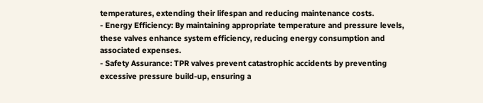temperatures, extending their lifespan and reducing maintenance costs.
- Energy Efficiency: By maintaining appropriate temperature and pressure levels, these valves enhance system efficiency, reducing energy consumption and associated expenses.
- Safety Assurance: TPR valves prevent catastrophic accidents by preventing excessive pressure build-up, ensuring a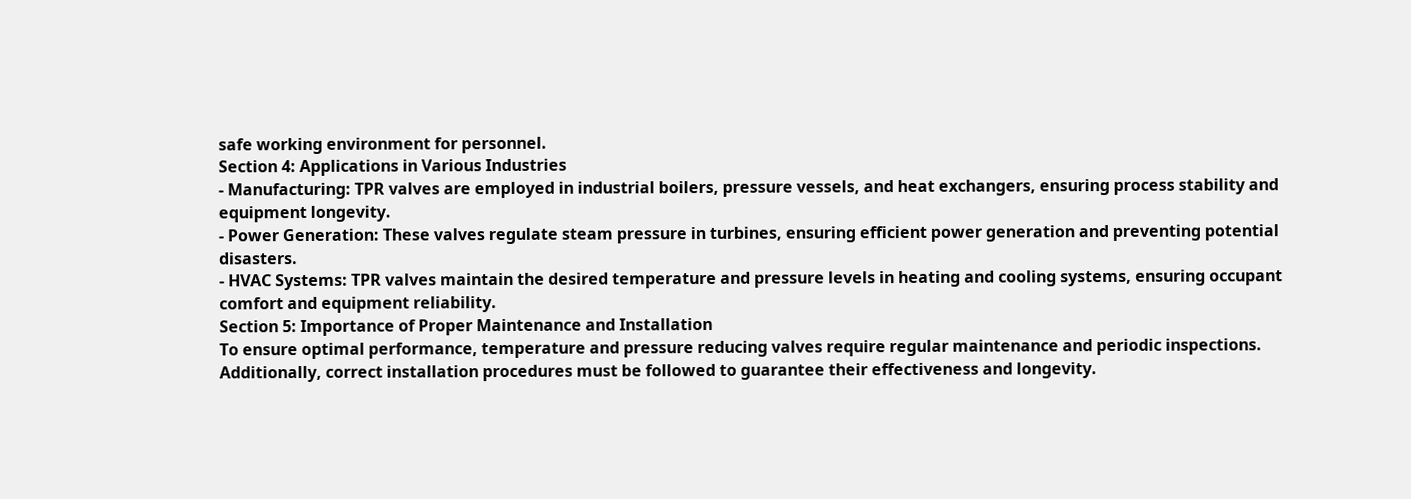safe working environment for personnel.
Section 4: Applications in Various Industries
- Manufacturing: TPR valves are employed in industrial boilers, pressure vessels, and heat exchangers, ensuring process stability and equipment longevity.
- Power Generation: These valves regulate steam pressure in turbines, ensuring efficient power generation and preventing potential disasters.
- HVAC Systems: TPR valves maintain the desired temperature and pressure levels in heating and cooling systems, ensuring occupant comfort and equipment reliability.
Section 5: Importance of Proper Maintenance and Installation
To ensure optimal performance, temperature and pressure reducing valves require regular maintenance and periodic inspections. Additionally, correct installation procedures must be followed to guarantee their effectiveness and longevity.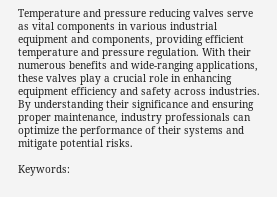Temperature and pressure reducing valves serve as vital components in various industrial equipment and components, providing efficient temperature and pressure regulation. With their numerous benefits and wide-ranging applications, these valves play a crucial role in enhancing equipment efficiency and safety across industries. By understanding their significance and ensuring proper maintenance, industry professionals can optimize the performance of their systems and mitigate potential risks.

Keywords: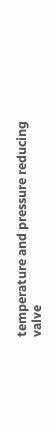temperature and pressure reducing valve